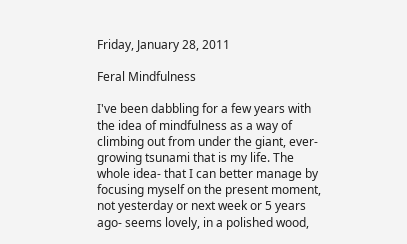Friday, January 28, 2011

Feral Mindfulness

I've been dabbling for a few years with the idea of mindfulness as a way of climbing out from under the giant, ever-growing tsunami that is my life. The whole idea- that I can better manage by focusing myself on the present moment, not yesterday or next week or 5 years ago- seems lovely, in a polished wood,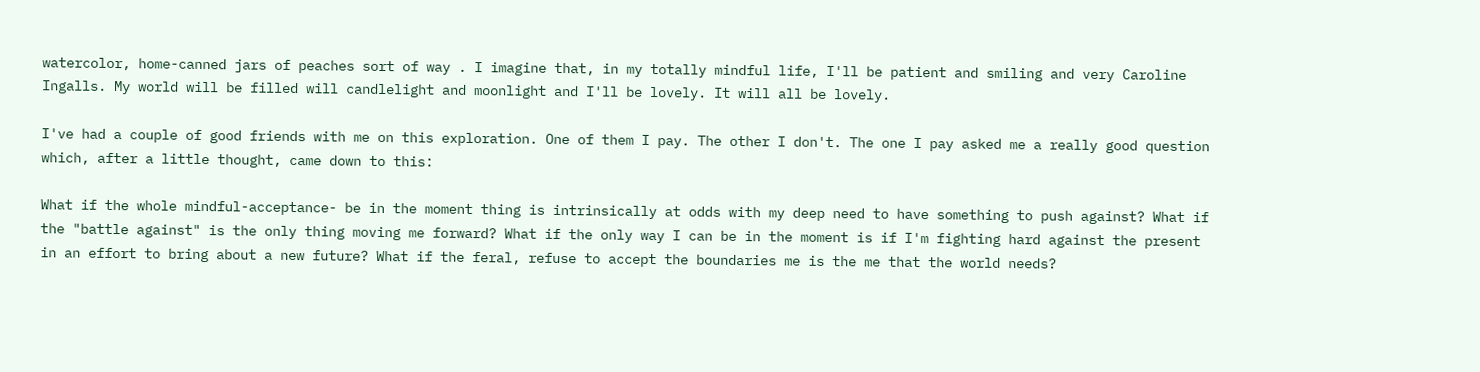watercolor, home-canned jars of peaches sort of way . I imagine that, in my totally mindful life, I'll be patient and smiling and very Caroline Ingalls. My world will be filled will candlelight and moonlight and I'll be lovely. It will all be lovely.

I've had a couple of good friends with me on this exploration. One of them I pay. The other I don't. The one I pay asked me a really good question which, after a little thought, came down to this:

What if the whole mindful-acceptance- be in the moment thing is intrinsically at odds with my deep need to have something to push against? What if the "battle against" is the only thing moving me forward? What if the only way I can be in the moment is if I'm fighting hard against the present in an effort to bring about a new future? What if the feral, refuse to accept the boundaries me is the me that the world needs?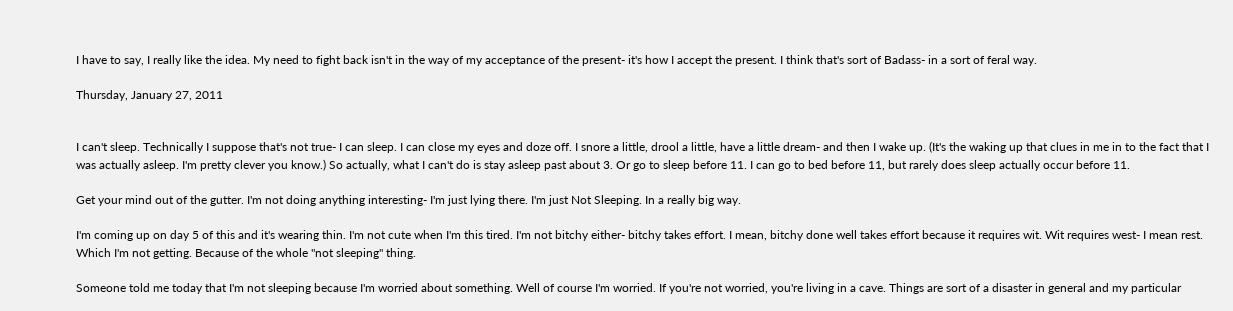I have to say, I really like the idea. My need to fight back isn't in the way of my acceptance of the present- it's how I accept the present. I think that's sort of Badass- in a sort of feral way.

Thursday, January 27, 2011


I can't sleep. Technically I suppose that's not true- I can sleep. I can close my eyes and doze off. I snore a little, drool a little, have a little dream- and then I wake up. (It's the waking up that clues in me in to the fact that I was actually asleep. I'm pretty clever you know.) So actually, what I can't do is stay asleep past about 3. Or go to sleep before 11. I can go to bed before 11, but rarely does sleep actually occur before 11.

Get your mind out of the gutter. I'm not doing anything interesting- I'm just lying there. I'm just Not Sleeping. In a really big way.

I'm coming up on day 5 of this and it's wearing thin. I'm not cute when I'm this tired. I'm not bitchy either- bitchy takes effort. I mean, bitchy done well takes effort because it requires wit. Wit requires west- I mean rest. Which I'm not getting. Because of the whole "not sleeping" thing.

Someone told me today that I'm not sleeping because I'm worried about something. Well of course I'm worried. If you're not worried, you're living in a cave. Things are sort of a disaster in general and my particular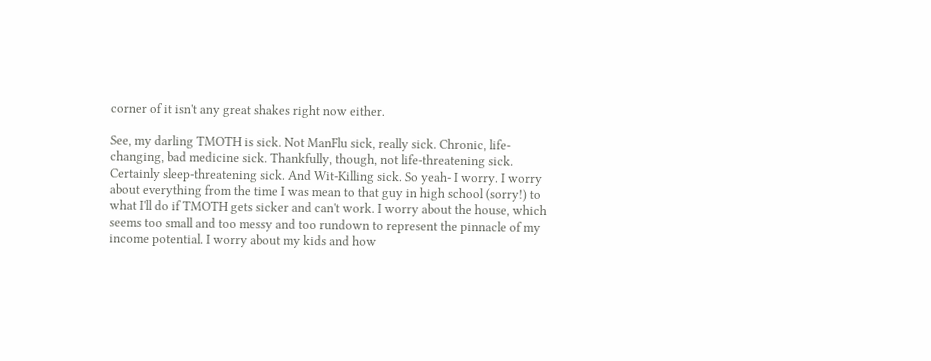corner of it isn't any great shakes right now either.

See, my darling TMOTH is sick. Not ManFlu sick, really sick. Chronic, life-changing, bad medicine sick. Thankfully, though, not life-threatening sick. Certainly sleep-threatening sick. And Wit-Killing sick. So yeah- I worry. I worry about everything from the time I was mean to that guy in high school (sorry!) to what I'll do if TMOTH gets sicker and can't work. I worry about the house, which seems too small and too messy and too rundown to represent the pinnacle of my income potential. I worry about my kids and how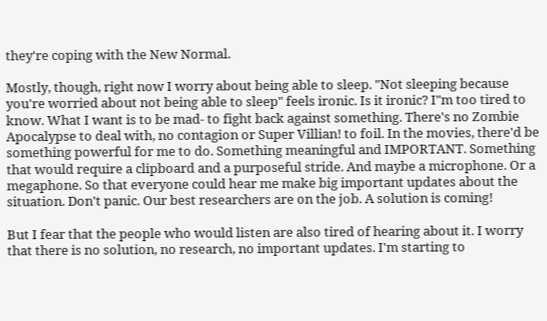they're coping with the New Normal.

Mostly, though, right now I worry about being able to sleep. "Not sleeping because you're worried about not being able to sleep" feels ironic. Is it ironic? I"m too tired to know. What I want is to be mad- to fight back against something. There's no Zombie Apocalypse to deal with, no contagion or Super Villian! to foil. In the movies, there'd be something powerful for me to do. Something meaningful and IMPORTANT. Something that would require a clipboard and a purposeful stride. And maybe a microphone. Or a megaphone. So that everyone could hear me make big important updates about the situation. Don't panic. Our best researchers are on the job. A solution is coming!

But I fear that the people who would listen are also tired of hearing about it. I worry that there is no solution, no research, no important updates. I'm starting to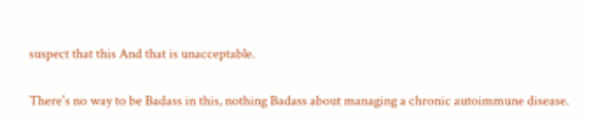suspect that this And that is unacceptable.

There's no way to be Badass in this, nothing Badass about managing a chronic autoimmune disease.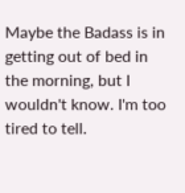Maybe the Badass is in getting out of bed in the morning, but I wouldn't know. I'm too tired to tell.